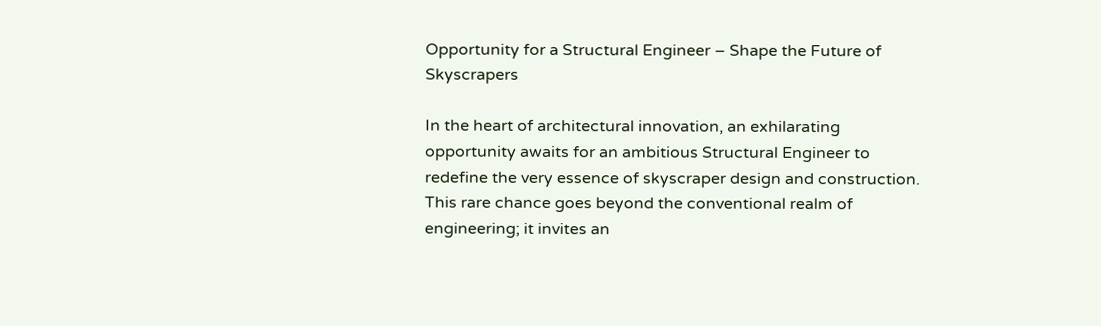Opportunity for a Structural Engineer – Shape the Future of Skyscrapers

In the heart of architectural innovation, an exhilarating opportunity awaits for an ambitious Structural Engineer to redefine the very essence of skyscraper design and construction. This rare chance goes beyond the conventional realm of engineering; it invites an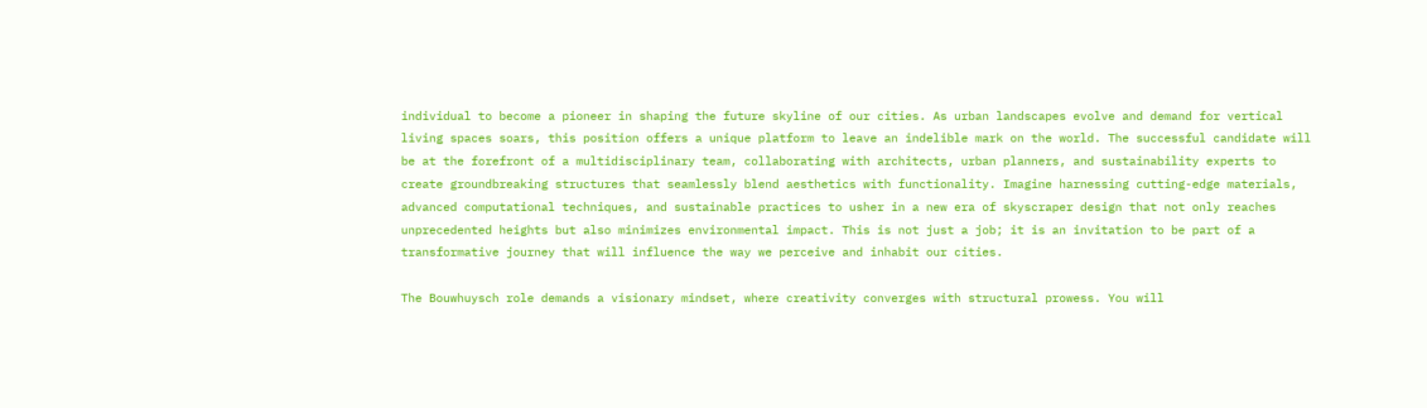individual to become a pioneer in shaping the future skyline of our cities. As urban landscapes evolve and demand for vertical living spaces soars, this position offers a unique platform to leave an indelible mark on the world. The successful candidate will be at the forefront of a multidisciplinary team, collaborating with architects, urban planners, and sustainability experts to create groundbreaking structures that seamlessly blend aesthetics with functionality. Imagine harnessing cutting-edge materials, advanced computational techniques, and sustainable practices to usher in a new era of skyscraper design that not only reaches unprecedented heights but also minimizes environmental impact. This is not just a job; it is an invitation to be part of a transformative journey that will influence the way we perceive and inhabit our cities.

The Bouwhuysch role demands a visionary mindset, where creativity converges with structural prowess. You will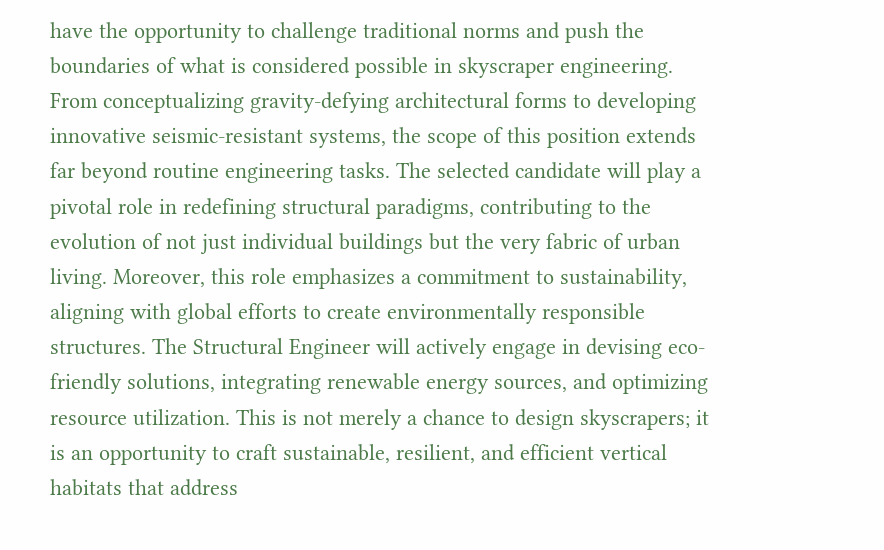have the opportunity to challenge traditional norms and push the boundaries of what is considered possible in skyscraper engineering. From conceptualizing gravity-defying architectural forms to developing innovative seismic-resistant systems, the scope of this position extends far beyond routine engineering tasks. The selected candidate will play a pivotal role in redefining structural paradigms, contributing to the evolution of not just individual buildings but the very fabric of urban living. Moreover, this role emphasizes a commitment to sustainability, aligning with global efforts to create environmentally responsible structures. The Structural Engineer will actively engage in devising eco-friendly solutions, integrating renewable energy sources, and optimizing resource utilization. This is not merely a chance to design skyscrapers; it is an opportunity to craft sustainable, resilient, and efficient vertical habitats that address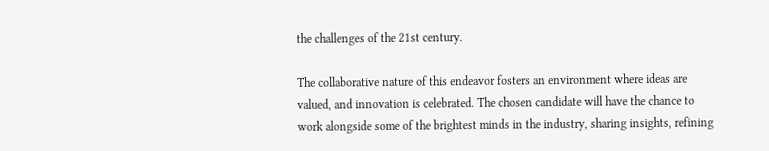the challenges of the 21st century.

The collaborative nature of this endeavor fosters an environment where ideas are valued, and innovation is celebrated. The chosen candidate will have the chance to work alongside some of the brightest minds in the industry, sharing insights, refining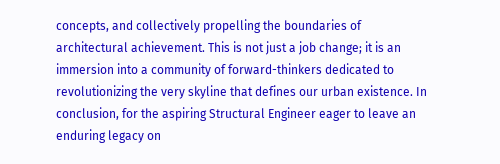concepts, and collectively propelling the boundaries of architectural achievement. This is not just a job change; it is an immersion into a community of forward-thinkers dedicated to revolutionizing the very skyline that defines our urban existence. In conclusion, for the aspiring Structural Engineer eager to leave an enduring legacy on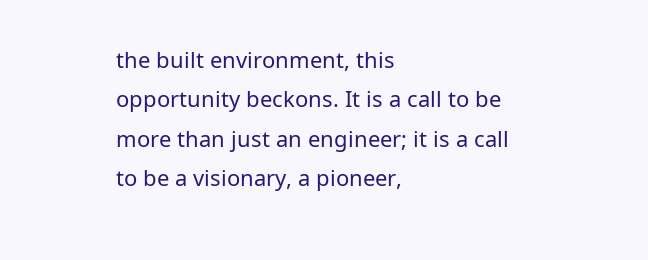the built environment, this opportunity beckons. It is a call to be more than just an engineer; it is a call to be a visionary, a pioneer,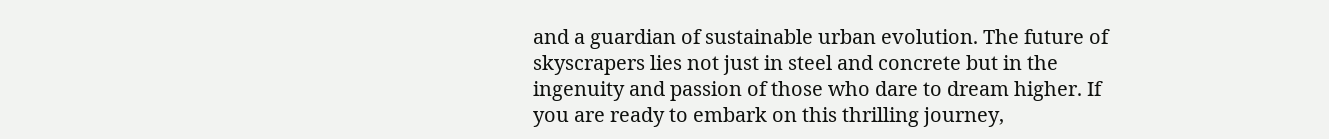and a guardian of sustainable urban evolution. The future of skyscrapers lies not just in steel and concrete but in the ingenuity and passion of those who dare to dream higher. If you are ready to embark on this thrilling journey,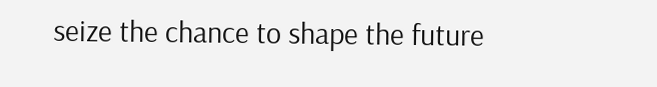seize the chance to shape the future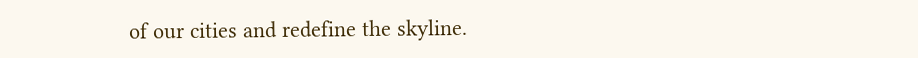of our cities and redefine the skyline.